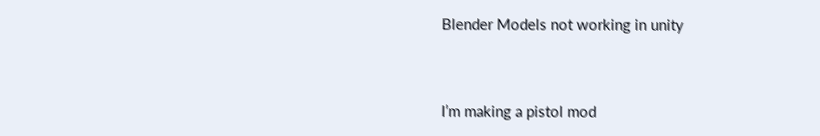Blender Models not working in unity


I’m making a pistol mod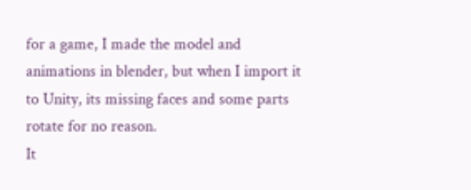for a game, I made the model and animations in blender, but when I import it to Unity, its missing faces and some parts rotate for no reason.
It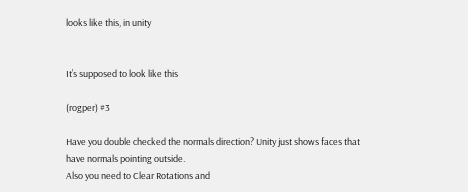looks like this, in unity


It’s supposed to look like this

(rogper) #3

Have you double checked the normals direction? Unity just shows faces that have normals pointing outside.
Also you need to Clear Rotations and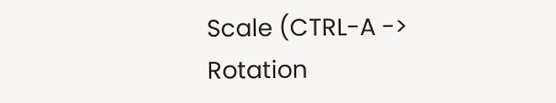Scale (CTRL-A -> Rotation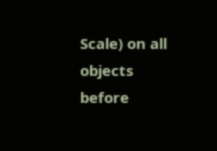Scale) on all objects before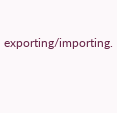exporting/importing.